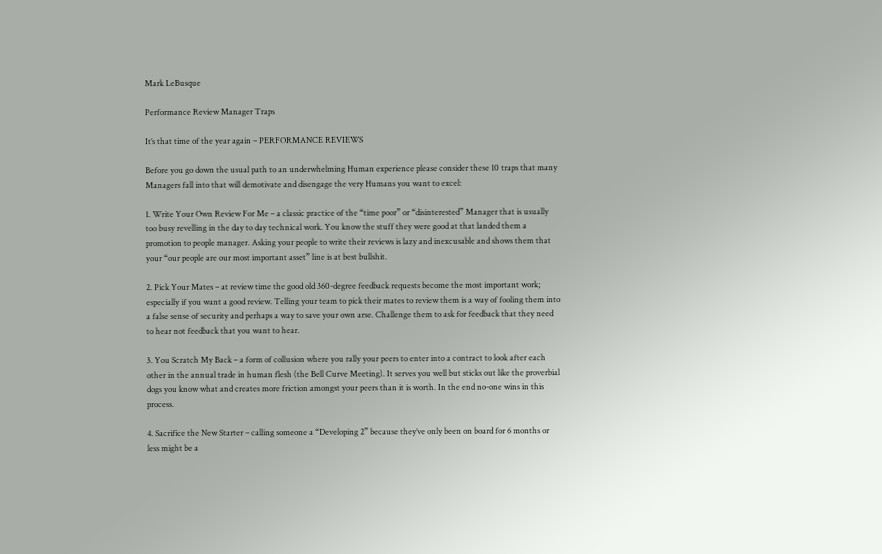Mark LeBusque

Performance Review Manager Traps

It’s that time of the year again – PERFORMANCE REVIEWS

Before you go down the usual path to an underwhelming Human experience please consider these 10 traps that many Managers fall into that will demotivate and disengage the very Humans you want to excel:

1. Write Your Own Review For Me – a classic practice of the “time poor” or “disinterested” Manager that is usually too busy revelling in the day to day technical work. You know the stuff they were good at that landed them a promotion to people manager. Asking your people to write their reviews is lazy and inexcusable and shows them that your “our people are our most important asset” line is at best bullshit.

2. Pick Your Mates – at review time the good old 360-degree feedback requests become the most important work; especially if you want a good review. Telling your team to pick their mates to review them is a way of fooling them into a false sense of security and perhaps a way to save your own arse. Challenge them to ask for feedback that they need to hear not feedback that you want to hear.

3. You Scratch My Back – a form of collusion where you rally your peers to enter into a contract to look after each other in the annual trade in human flesh (the Bell Curve Meeting). It serves you well but sticks out like the proverbial dogs you know what and creates more friction amongst your peers than it is worth. In the end no-one wins in this process.

4. Sacrifice the New Starter – calling someone a “Developing 2” because they’ve only been on board for 6 months or less might be a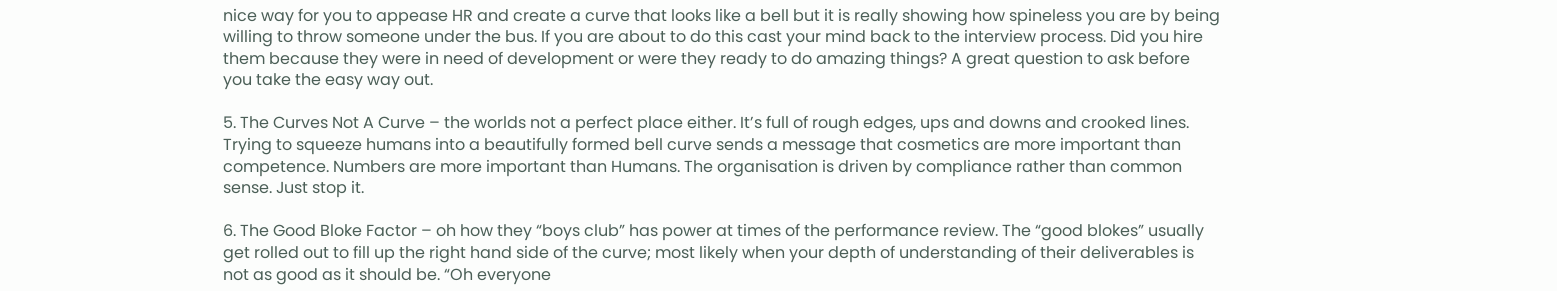nice way for you to appease HR and create a curve that looks like a bell but it is really showing how spineless you are by being willing to throw someone under the bus. If you are about to do this cast your mind back to the interview process. Did you hire them because they were in need of development or were they ready to do amazing things? A great question to ask before you take the easy way out.

5. The Curves Not A Curve – the worlds not a perfect place either. It’s full of rough edges, ups and downs and crooked lines. Trying to squeeze humans into a beautifully formed bell curve sends a message that cosmetics are more important than competence. Numbers are more important than Humans. The organisation is driven by compliance rather than common sense. Just stop it.

6. The Good Bloke Factor – oh how they “boys club” has power at times of the performance review. The “good blokes” usually get rolled out to fill up the right hand side of the curve; most likely when your depth of understanding of their deliverables is not as good as it should be. “Oh everyone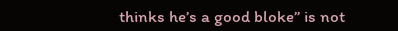thinks he’s a good bloke” is not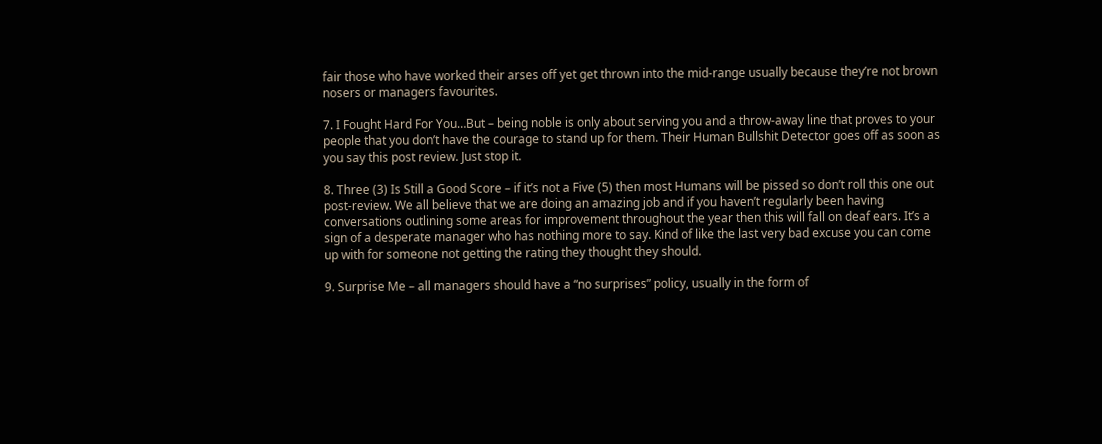fair those who have worked their arses off yet get thrown into the mid-range usually because they’re not brown nosers or managers favourites.

7. I Fought Hard For You…But – being noble is only about serving you and a throw-away line that proves to your people that you don’t have the courage to stand up for them. Their Human Bullshit Detector goes off as soon as you say this post review. Just stop it.

8. Three (3) Is Still a Good Score – if it’s not a Five (5) then most Humans will be pissed so don’t roll this one out post-review. We all believe that we are doing an amazing job and if you haven’t regularly been having conversations outlining some areas for improvement throughout the year then this will fall on deaf ears. It’s a sign of a desperate manager who has nothing more to say. Kind of like the last very bad excuse you can come up with for someone not getting the rating they thought they should.

9. Surprise Me – all managers should have a “no surprises” policy, usually in the form of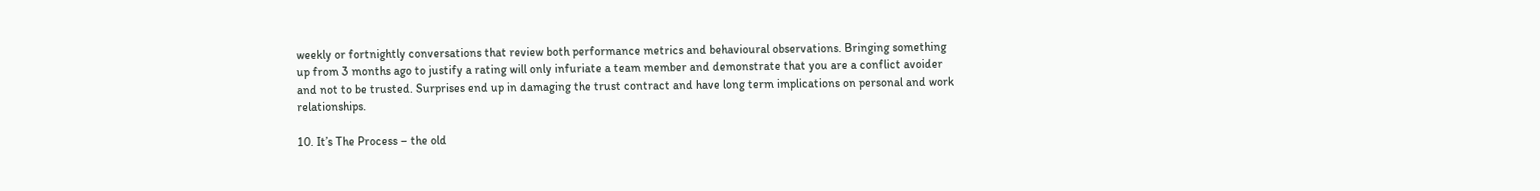weekly or fortnightly conversations that review both performance metrics and behavioural observations. Bringing something up from 3 months ago to justify a rating will only infuriate a team member and demonstrate that you are a conflict avoider and not to be trusted. Surprises end up in damaging the trust contract and have long term implications on personal and work relationships.

10. It’s The Process – the old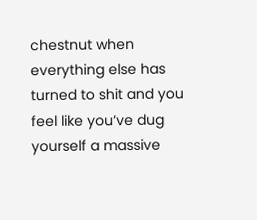chestnut when everything else has turned to shit and you feel like you’ve dug yourself a massive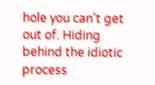hole you can’t get out of. Hiding behind the idiotic process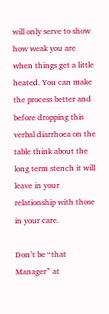will only serve to show how weak you are when things get a little heated. You can make the process better and before dropping this verbal diarrhoea on the table think about the long term stench it will leave in your relationship with those in your care.

Don’t be “that Manager” at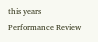this years Performance Review